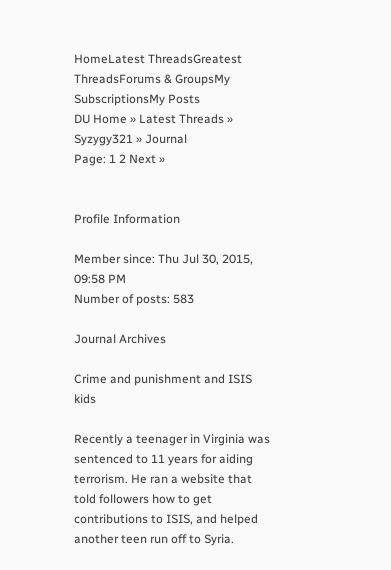HomeLatest ThreadsGreatest ThreadsForums & GroupsMy SubscriptionsMy Posts
DU Home » Latest Threads » Syzygy321 » Journal
Page: 1 2 Next »


Profile Information

Member since: Thu Jul 30, 2015, 09:58 PM
Number of posts: 583

Journal Archives

Crime and punishment and ISIS kids

Recently a teenager in Virginia was sentenced to 11 years for aiding terrorism. He ran a website that told followers how to get contributions to ISIS, and helped another teen run off to Syria.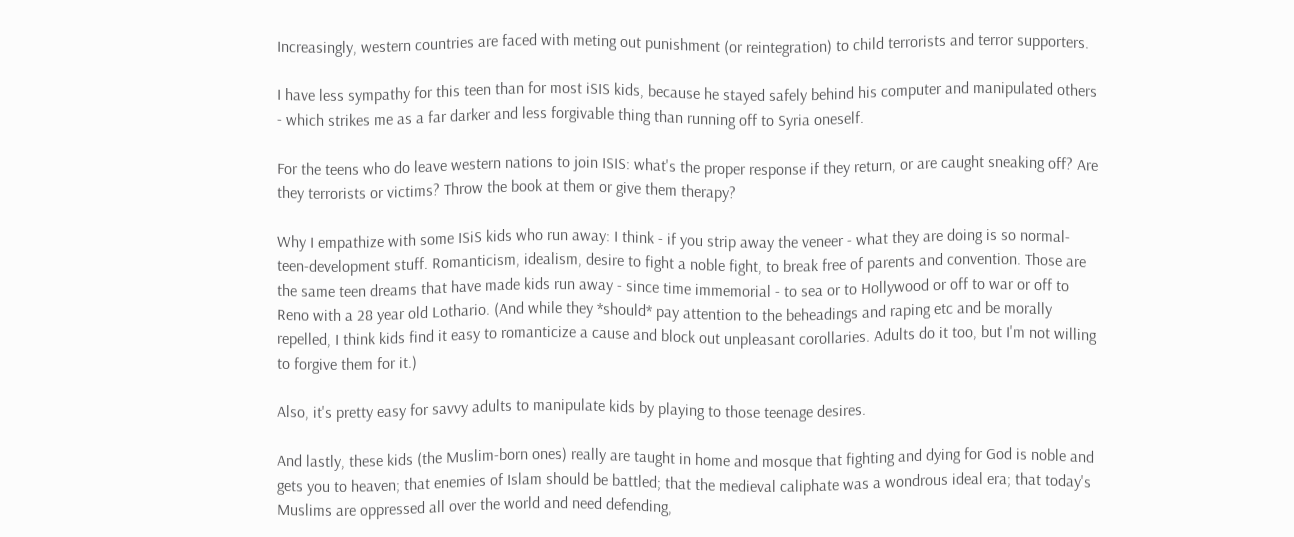Increasingly, western countries are faced with meting out punishment (or reintegration) to child terrorists and terror supporters.

I have less sympathy for this teen than for most iSIS kids, because he stayed safely behind his computer and manipulated others - which strikes me as a far darker and less forgivable thing than running off to Syria oneself.

For the teens who do leave western nations to join ISIS: what's the proper response if they return, or are caught sneaking off? Are they terrorists or victims? Throw the book at them or give them therapy?

Why I empathize with some ISiS kids who run away: I think - if you strip away the veneer - what they are doing is so normal-teen-development stuff. Romanticism, idealism, desire to fight a noble fight, to break free of parents and convention. Those are the same teen dreams that have made kids run away - since time immemorial - to sea or to Hollywood or off to war or off to Reno with a 28 year old Lothario. (And while they *should* pay attention to the beheadings and raping etc and be morally repelled, I think kids find it easy to romanticize a cause and block out unpleasant corollaries. Adults do it too, but I'm not willing to forgive them for it.)

Also, it's pretty easy for savvy adults to manipulate kids by playing to those teenage desires.

And lastly, these kids (the Muslim-born ones) really are taught in home and mosque that fighting and dying for God is noble and gets you to heaven; that enemies of Islam should be battled; that the medieval caliphate was a wondrous ideal era; that today's Muslims are oppressed all over the world and need defending,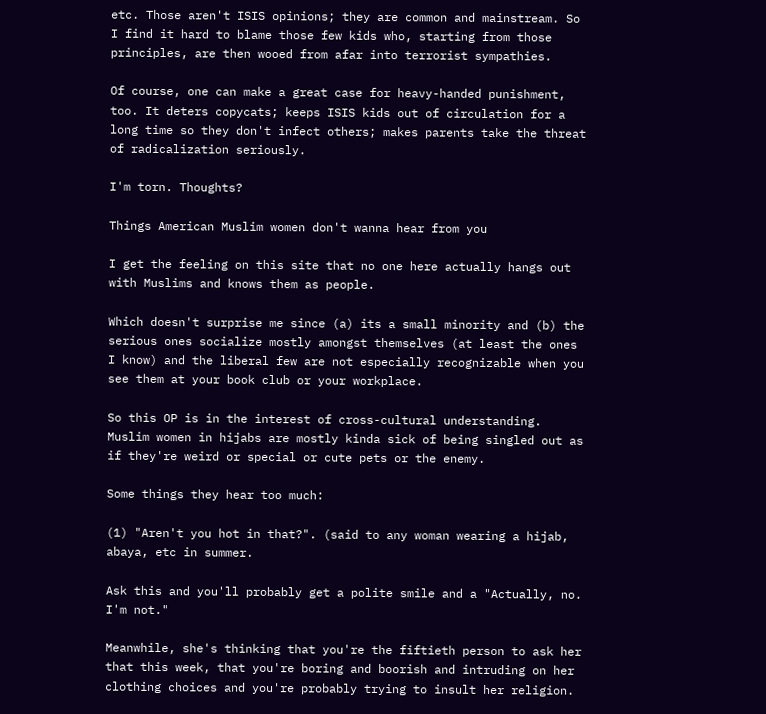etc. Those aren't ISIS opinions; they are common and mainstream. So I find it hard to blame those few kids who, starting from those principles, are then wooed from afar into terrorist sympathies.

Of course, one can make a great case for heavy-handed punishment, too. It deters copycats; keeps ISIS kids out of circulation for a long time so they don't infect others; makes parents take the threat of radicalization seriously.

I'm torn. Thoughts?

Things American Muslim women don't wanna hear from you

I get the feeling on this site that no one here actually hangs out with Muslims and knows them as people.

Which doesn't surprise me since (a) its a small minority and (b) the serious ones socialize mostly amongst themselves (at least the ones I know) and the liberal few are not especially recognizable when you see them at your book club or your workplace.

So this OP is in the interest of cross-cultural understanding. Muslim women in hijabs are mostly kinda sick of being singled out as if they're weird or special or cute pets or the enemy.

Some things they hear too much:

(1) "Aren't you hot in that?". (said to any woman wearing a hijab, abaya, etc in summer.

Ask this and you'll probably get a polite smile and a "Actually, no. I'm not."

Meanwhile, she's thinking that you're the fiftieth person to ask her that this week, that you're boring and boorish and intruding on her clothing choices and you're probably trying to insult her religion.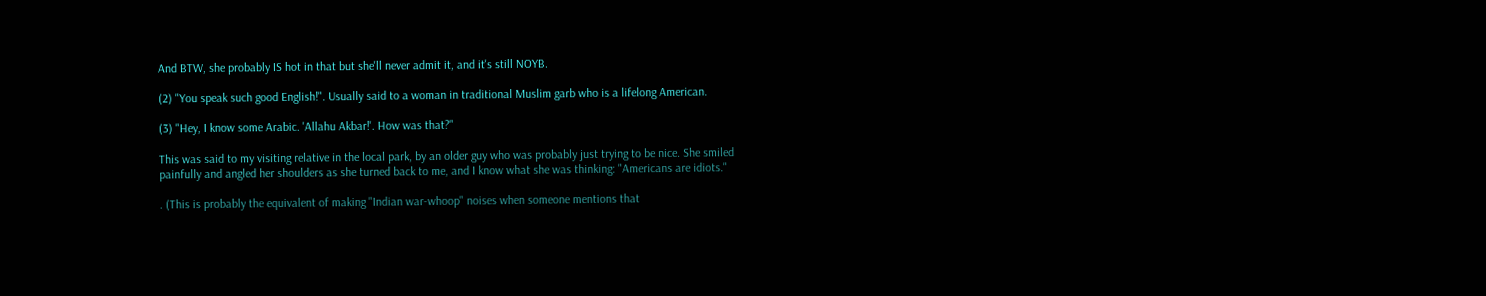And BTW, she probably IS hot in that but she'll never admit it, and it's still NOYB.

(2) "You speak such good English!". Usually said to a woman in traditional Muslim garb who is a lifelong American.

(3) "Hey, I know some Arabic. 'Allahu Akbar!'. How was that?"

This was said to my visiting relative in the local park, by an older guy who was probably just trying to be nice. She smiled painfully and angled her shoulders as she turned back to me, and I know what she was thinking: "Americans are idiots."

. (This is probably the equivalent of making "Indian war-whoop" noises when someone mentions that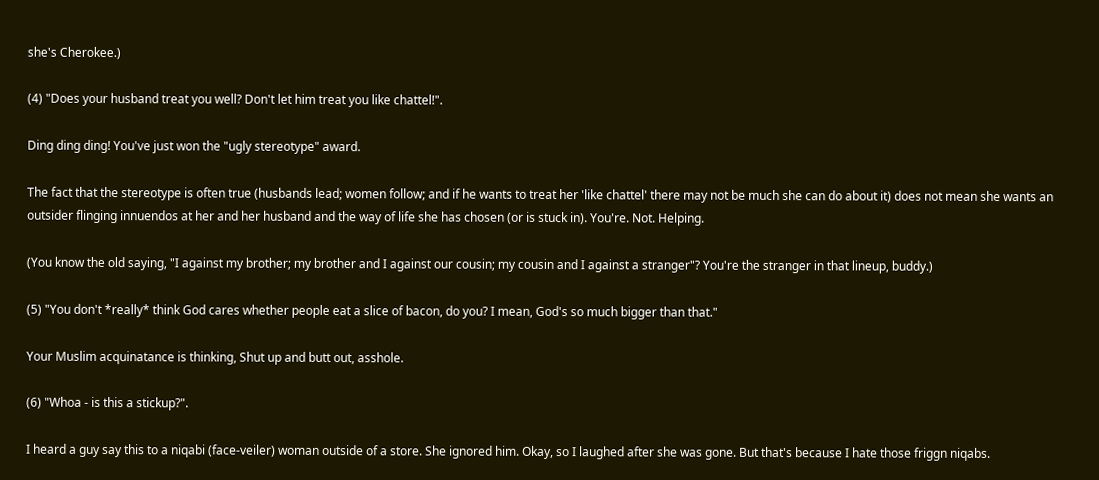she's Cherokee.)

(4) "Does your husband treat you well? Don't let him treat you like chattel!".

Ding ding ding! You've just won the "ugly stereotype" award.

The fact that the stereotype is often true (husbands lead; women follow; and if he wants to treat her 'like chattel' there may not be much she can do about it) does not mean she wants an outsider flinging innuendos at her and her husband and the way of life she has chosen (or is stuck in). You're. Not. Helping.

(You know the old saying, "I against my brother; my brother and I against our cousin; my cousin and I against a stranger"? You're the stranger in that lineup, buddy.)

(5) "You don't *really* think God cares whether people eat a slice of bacon, do you? I mean, God's so much bigger than that."

Your Muslim acquinatance is thinking, Shut up and butt out, asshole.

(6) "Whoa - is this a stickup?".

I heard a guy say this to a niqabi (face-veiler) woman outside of a store. She ignored him. Okay, so I laughed after she was gone. But that's because I hate those friggn niqabs.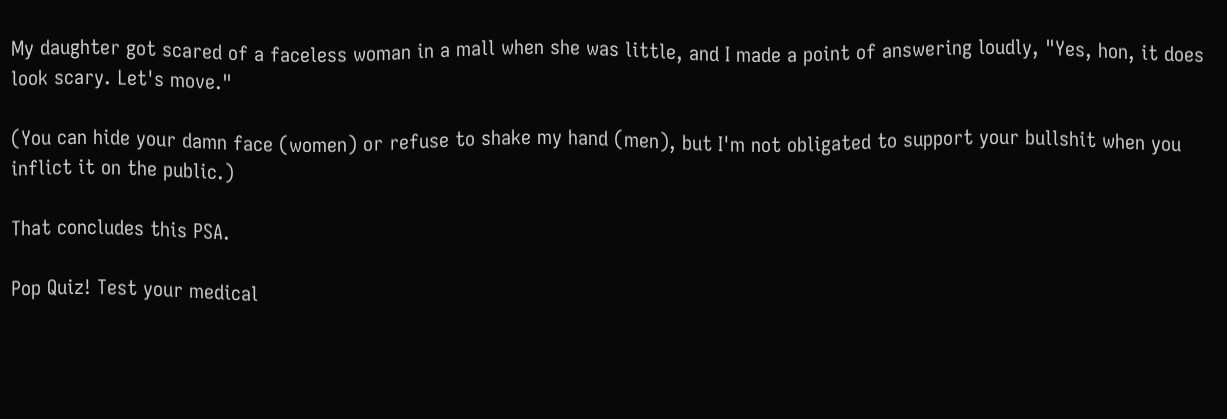My daughter got scared of a faceless woman in a mall when she was little, and I made a point of answering loudly, "Yes, hon, it does look scary. Let's move."

(You can hide your damn face (women) or refuse to shake my hand (men), but I'm not obligated to support your bullshit when you inflict it on the public.)

That concludes this PSA.

Pop Quiz! Test your medical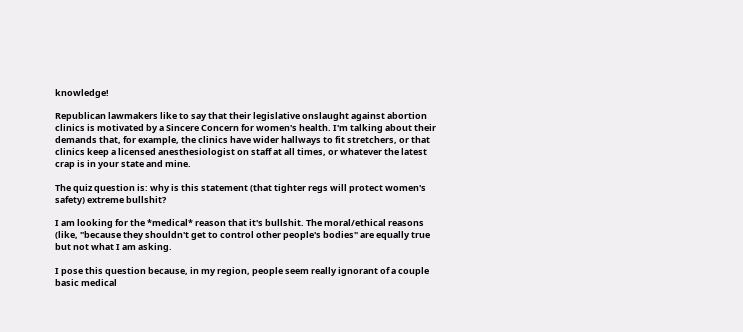knowledge!

Republican lawmakers like to say that their legislative onslaught against abortion clinics is motivated by a Sincere Concern for women's health. I'm talking about their demands that, for example, the clinics have wider hallways to fit stretchers, or that clinics keep a licensed anesthesiologist on staff at all times, or whatever the latest crap is in your state and mine.

The quiz question is: why is this statement (that tighter regs will protect women's safety) extreme bullshit?

I am looking for the *medical* reason that it's bullshit. The moral/ethical reasons (like, "because they shouldn't get to control other people's bodies" are equally true but not what I am asking.

I pose this question because, in my region, people seem really ignorant of a couple basic medical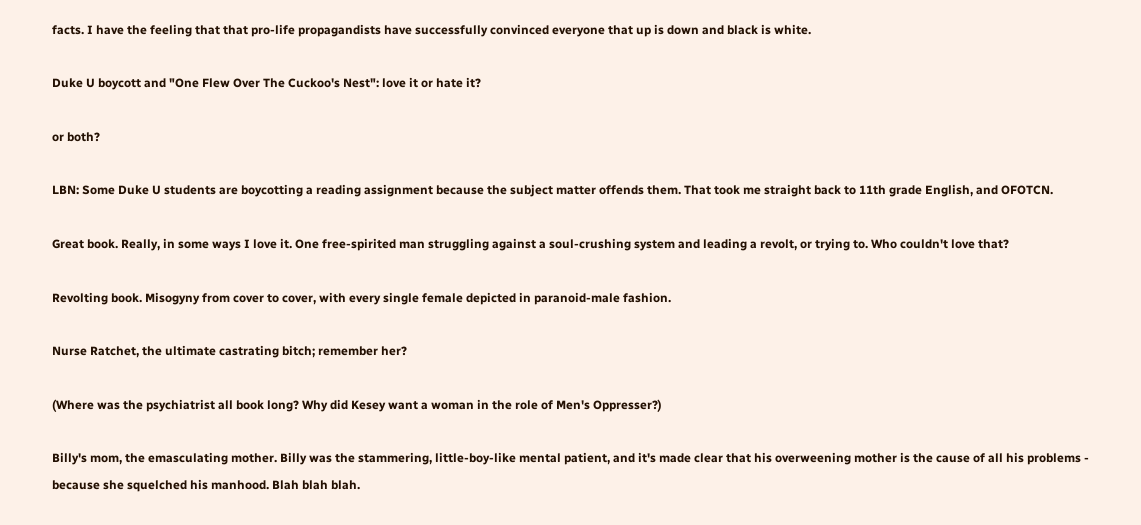facts. I have the feeling that that pro-life propagandists have successfully convinced everyone that up is down and black is white.

Duke U boycott and "One Flew Over The Cuckoo's Nest": love it or hate it?

or both?

LBN: Some Duke U students are boycotting a reading assignment because the subject matter offends them. That took me straight back to 11th grade English, and OFOTCN.

Great book. Really, in some ways I love it. One free-spirited man struggling against a soul-crushing system and leading a revolt, or trying to. Who couldn't love that?

Revolting book. Misogyny from cover to cover, with every single female depicted in paranoid-male fashion.

Nurse Ratchet, the ultimate castrating bitch; remember her?

(Where was the psychiatrist all book long? Why did Kesey want a woman in the role of Men's Oppresser?)

Billy's mom, the emasculating mother. Billy was the stammering, little-boy-like mental patient, and it's made clear that his overweening mother is the cause of all his problems - because she squelched his manhood. Blah blah blah.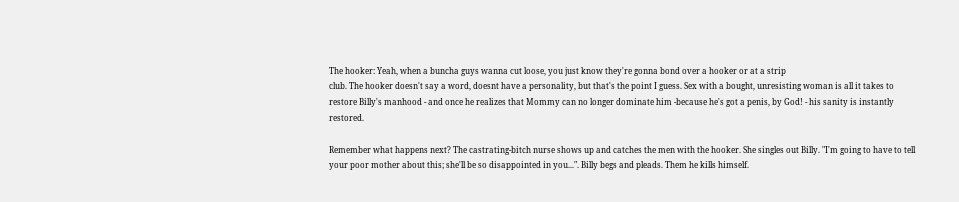The hooker: Yeah, when a buncha guys wanna cut loose, you just know they're gonna bond over a hooker or at a strip
club. The hooker doesn't say a word, doesnt have a personality, but that's the point I guess. Sex with a bought, unresisting woman is all it takes to restore Billy's manhood - and once he realizes that Mommy can no longer dominate him -because he's got a penis, by God! - his sanity is instantly restored.

Remember what happens next? The castrating-bitch nurse shows up and catches the men with the hooker. She singles out Billy. "I'm going to have to tell your poor mother about this; she'll be so disappointed in you...". Billy begs and pleads. Them he kills himself.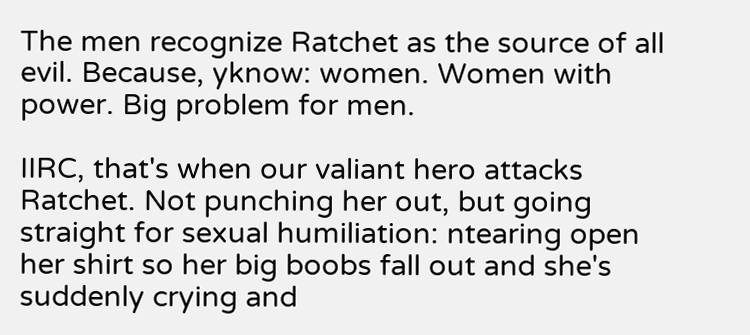The men recognize Ratchet as the source of all evil. Because, yknow: women. Women with power. Big problem for men.

IIRC, that's when our valiant hero attacks Ratchet. Not punching her out, but going straight for sexual humiliation: ntearing open her shirt so her big boobs fall out and she's suddenly crying and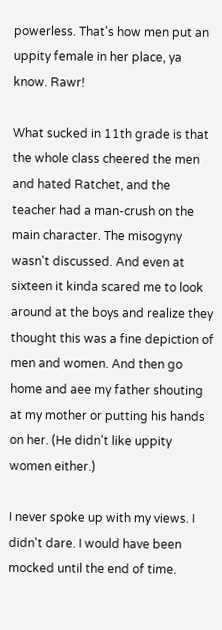powerless. That's how men put an uppity female in her place, ya know. Rawr!

What sucked in 11th grade is that the whole class cheered the men and hated Ratchet, and the teacher had a man-crush on the main character. The misogyny wasn't discussed. And even at sixteen it kinda scared me to look around at the boys and realize they thought this was a fine depiction of men and women. And then go home and aee my father shouting at my mother or putting his hands on her. (He didn't like uppity women either.)

I never spoke up with my views. I didn't dare. I would have been mocked until the end of time.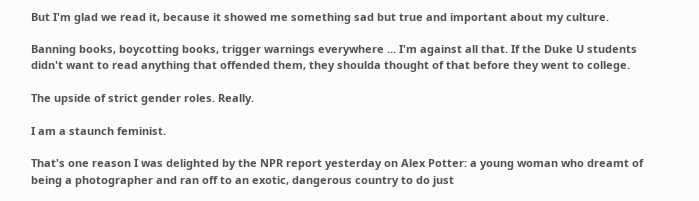But I'm glad we read it, because it showed me something sad but true and important about my culture.

Banning books, boycotting books, trigger warnings everywhere ... I'm against all that. If the Duke U students didn't want to read anything that offended them, they shoulda thought of that before they went to college.

The upside of strict gender roles. Really.

I am a staunch feminist.

That's one reason I was delighted by the NPR report yesterday on Alex Potter: a young woman who dreamt of being a photographer and ran off to an exotic, dangerous country to do just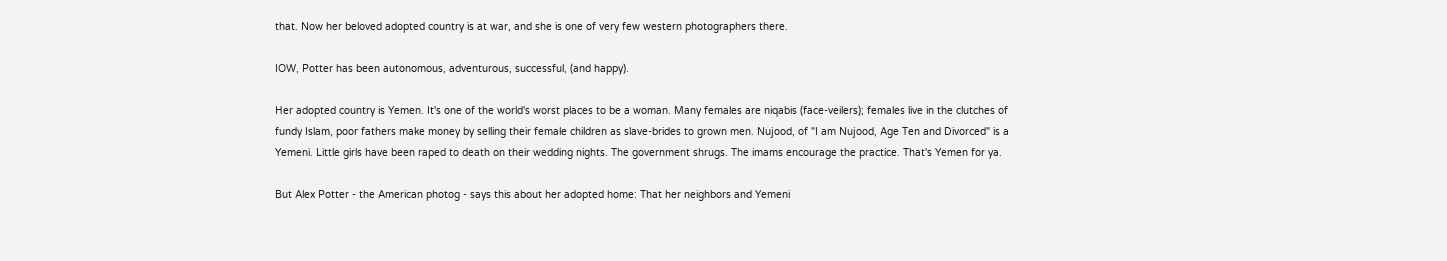that. Now her beloved adopted country is at war, and she is one of very few western photographers there.

IOW, Potter has been autonomous, adventurous, successful, (and happy).

Her adopted country is Yemen. It's one of the world's worst places to be a woman. Many females are niqabis (face-veilers); females live in the clutches of fundy Islam, poor fathers make money by selling their female children as slave-brides to grown men. Nujood, of "I am Nujood, Age Ten and Divorced" is a Yemeni. Little girls have been raped to death on their wedding nights. The government shrugs. The imams encourage the practice. That's Yemen for ya.

But Alex Potter - the American photog - says this about her adopted home: That her neighbors and Yemeni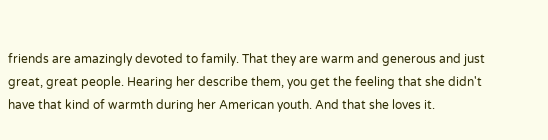friends are amazingly devoted to family. That they are warm and generous and just great, great people. Hearing her describe them, you get the feeling that she didn't have that kind of warmth during her American youth. And that she loves it.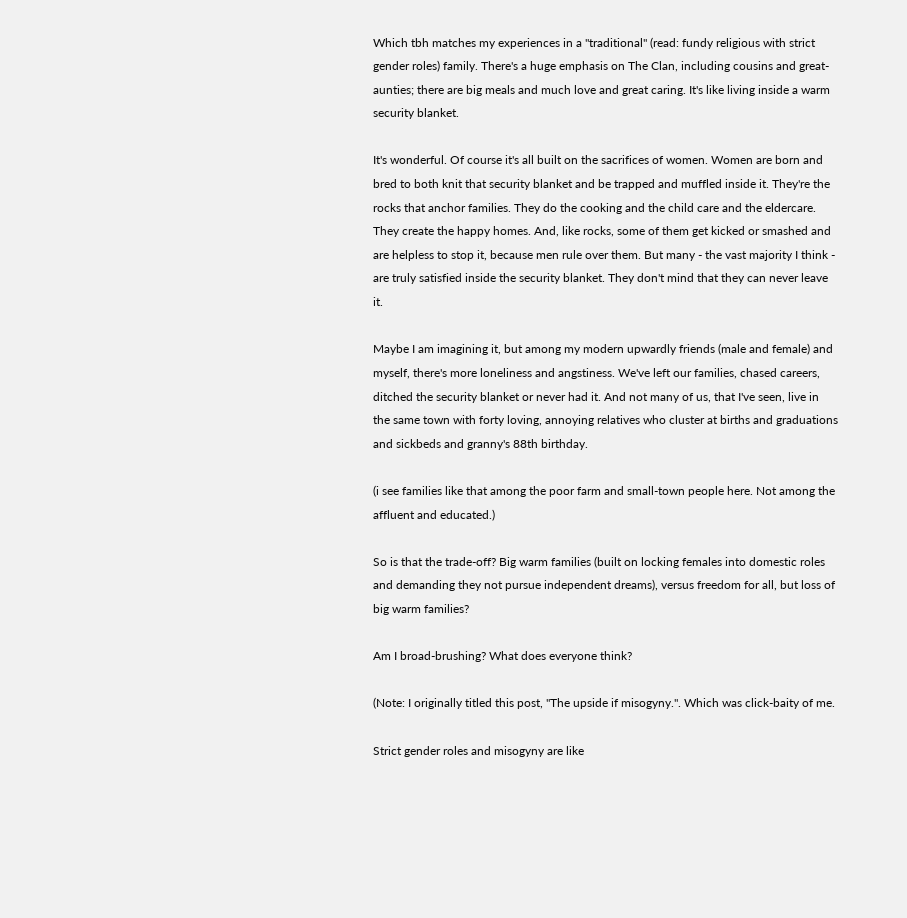Which tbh matches my experiences in a "traditional" (read: fundy religious with strict gender roles) family. There's a huge emphasis on The Clan, including cousins and great-aunties; there are big meals and much love and great caring. It's like living inside a warm security blanket.

It's wonderful. Of course it's all built on the sacrifices of women. Women are born and bred to both knit that security blanket and be trapped and muffled inside it. They're the rocks that anchor families. They do the cooking and the child care and the eldercare. They create the happy homes. And, like rocks, some of them get kicked or smashed and are helpless to stop it, because men rule over them. But many - the vast majority I think - are truly satisfied inside the security blanket. They don't mind that they can never leave it.

Maybe I am imagining it, but among my modern upwardly friends (male and female) and myself, there's more loneliness and angstiness. We've left our families, chased careers, ditched the security blanket or never had it. And not many of us, that I've seen, live in the same town with forty loving, annoying relatives who cluster at births and graduations and sickbeds and granny's 88th birthday.

(i see families like that among the poor farm and small-town people here. Not among the affluent and educated.)

So is that the trade-off? Big warm families (built on locking females into domestic roles and demanding they not pursue independent dreams), versus freedom for all, but loss of big warm families?

Am I broad-brushing? What does everyone think?

(Note: I originally titled this post, "The upside if misogyny.". Which was click-baity of me.

Strict gender roles and misogyny are like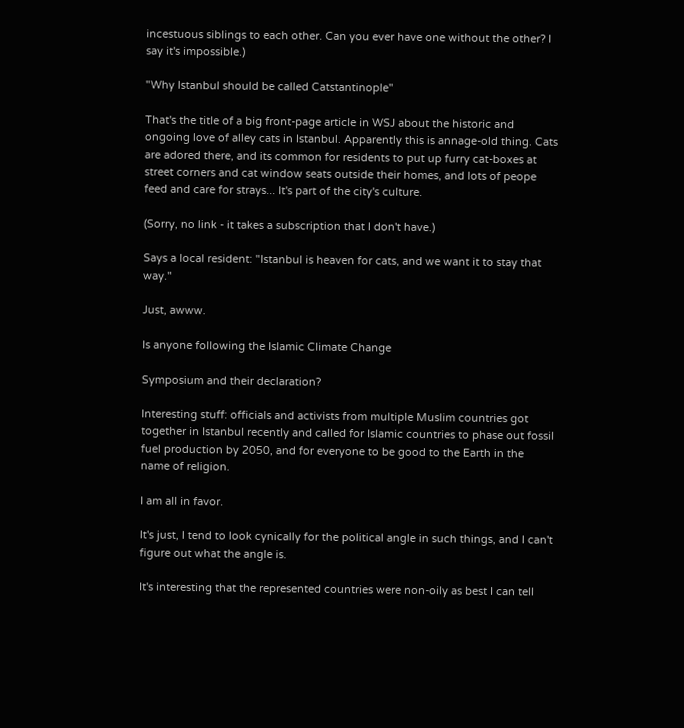incestuous siblings to each other. Can you ever have one without the other? I say it's impossible.)

"Why Istanbul should be called Catstantinople"

That's the title of a big front-page article in WSJ about the historic and ongoing love of alley cats in Istanbul. Apparently this is annage-old thing. Cats are adored there, and its common for residents to put up furry cat-boxes at street corners and cat window seats outside their homes, and lots of peope feed and care for strays... It's part of the city's culture.

(Sorry, no link - it takes a subscription that I don't have.)

Says a local resident: "Istanbul is heaven for cats, and we want it to stay that way."

Just, awww.

Is anyone following the Islamic Climate Change

Symposium and their declaration?

Interesting stuff: officials and activists from multiple Muslim countries got together in Istanbul recently and called for Islamic countries to phase out fossil fuel production by 2050, and for everyone to be good to the Earth in the name of religion.

I am all in favor.

It's just, I tend to look cynically for the political angle in such things, and I can't figure out what the angle is.

It's interesting that the represented countries were non-oily as best I can tell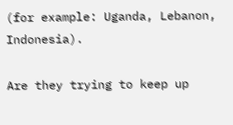(for example: Uganda, Lebanon, Indonesia).

Are they trying to keep up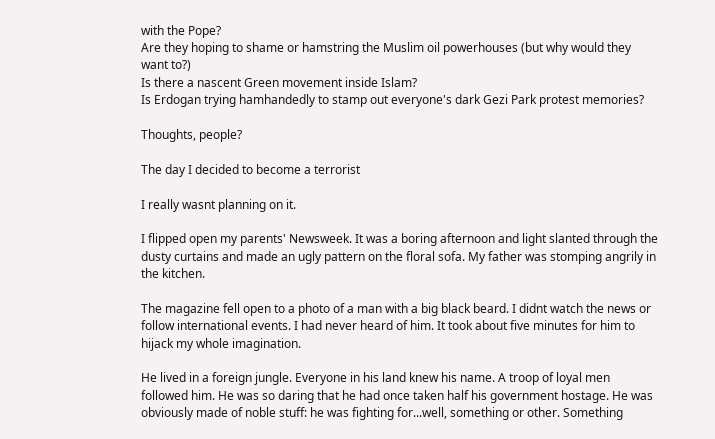with the Pope?
Are they hoping to shame or hamstring the Muslim oil powerhouses (but why would they want to?)
Is there a nascent Green movement inside Islam?
Is Erdogan trying hamhandedly to stamp out everyone's dark Gezi Park protest memories?

Thoughts, people?

The day I decided to become a terrorist

I really wasnt planning on it.

I flipped open my parents' Newsweek. It was a boring afternoon and light slanted through the dusty curtains and made an ugly pattern on the floral sofa. My father was stomping angrily in the kitchen.

The magazine fell open to a photo of a man with a big black beard. I didnt watch the news or follow international events. I had never heard of him. It took about five minutes for him to hijack my whole imagination.

He lived in a foreign jungle. Everyone in his land knew his name. A troop of loyal men followed him. He was so daring that he had once taken half his government hostage. He was obviously made of noble stuff: he was fighting for...well, something or other. Something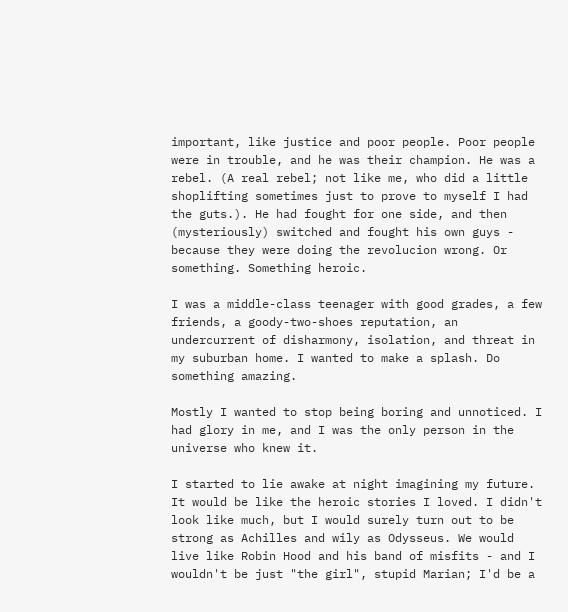important, like justice and poor people. Poor people were in trouble, and he was their champion. He was a rebel. (A real rebel; not like me, who did a little shoplifting sometimes just to prove to myself I had the guts.). He had fought for one side, and then (mysteriously) switched and fought his own guys - because they were doing the revolucion wrong. Or something. Something heroic.

I was a middle-class teenager with good grades, a few friends, a goody-two-shoes reputation, an undercurrent of disharmony, isolation, and threat in my suburban home. I wanted to make a splash. Do something amazing.

Mostly I wanted to stop being boring and unnoticed. I had glory in me, and I was the only person in the universe who knew it.

I started to lie awake at night imagining my future. It would be like the heroic stories I loved. I didn't look like much, but I would surely turn out to be strong as Achilles and wily as Odysseus. We would live like Robin Hood and his band of misfits - and I wouldn't be just "the girl", stupid Marian; I'd be a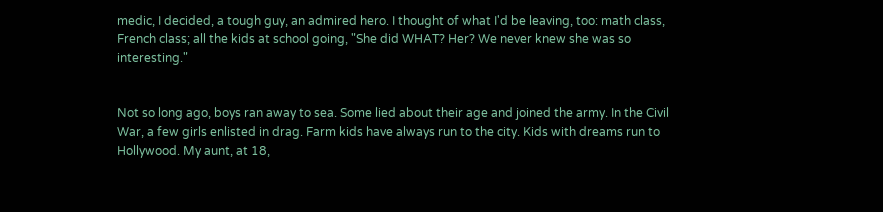medic, I decided, a tough guy, an admired hero. I thought of what I'd be leaving, too: math class, French class; all the kids at school going, "She did WHAT? Her? We never knew she was so interesting."


Not so long ago, boys ran away to sea. Some lied about their age and joined the army. In the Civil War, a few girls enlisted in drag. Farm kids have always run to the city. Kids with dreams run to Hollywood. My aunt, at 18,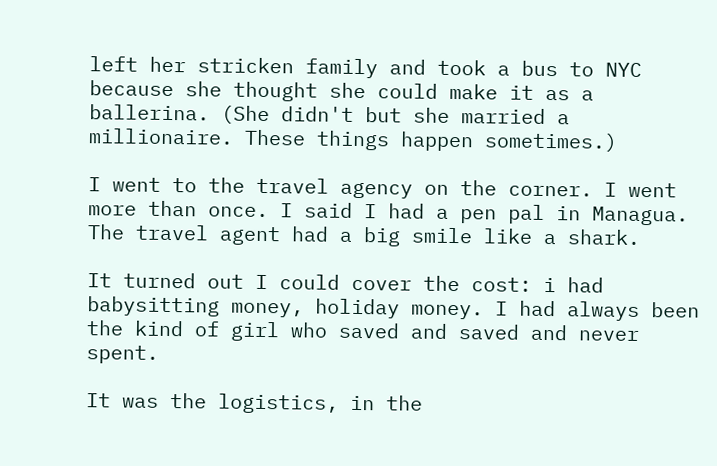left her stricken family and took a bus to NYC because she thought she could make it as a ballerina. (She didn't but she married a millionaire. These things happen sometimes.)

I went to the travel agency on the corner. I went more than once. I said I had a pen pal in Managua. The travel agent had a big smile like a shark.

It turned out I could cover the cost: i had babysitting money, holiday money. I had always been the kind of girl who saved and saved and never spent.

It was the logistics, in the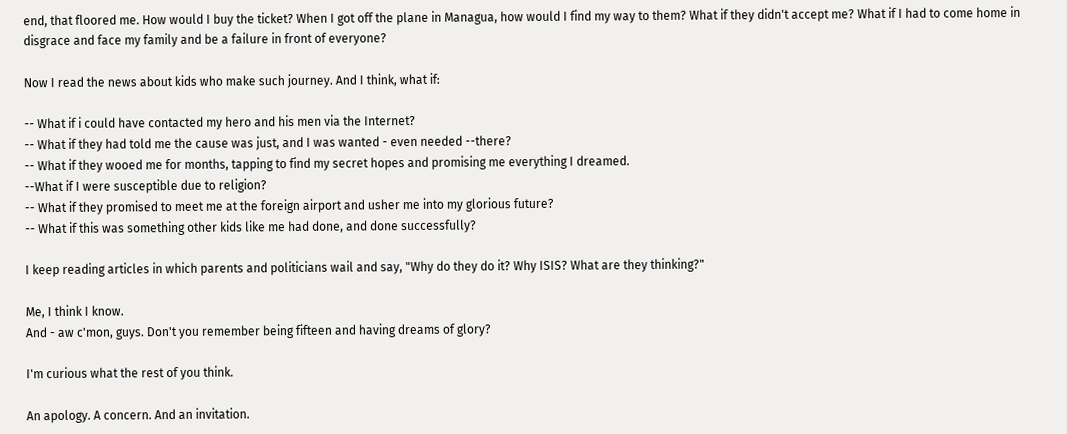end, that floored me. How would I buy the ticket? When I got off the plane in Managua, how would I find my way to them? What if they didn't accept me? What if I had to come home in disgrace and face my family and be a failure in front of everyone?

Now I read the news about kids who make such journey. And I think, what if:

-- What if i could have contacted my hero and his men via the Internet?
-- What if they had told me the cause was just, and I was wanted - even needed --there?
-- What if they wooed me for months, tapping to find my secret hopes and promising me everything I dreamed.
--What if I were susceptible due to religion?
-- What if they promised to meet me at the foreign airport and usher me into my glorious future?
-- What if this was something other kids like me had done, and done successfully?

I keep reading articles in which parents and politicians wail and say, "Why do they do it? Why ISIS? What are they thinking?"

Me, I think I know.
And - aw c'mon, guys. Don't you remember being fifteen and having dreams of glory?

I'm curious what the rest of you think.

An apology. A concern. And an invitation.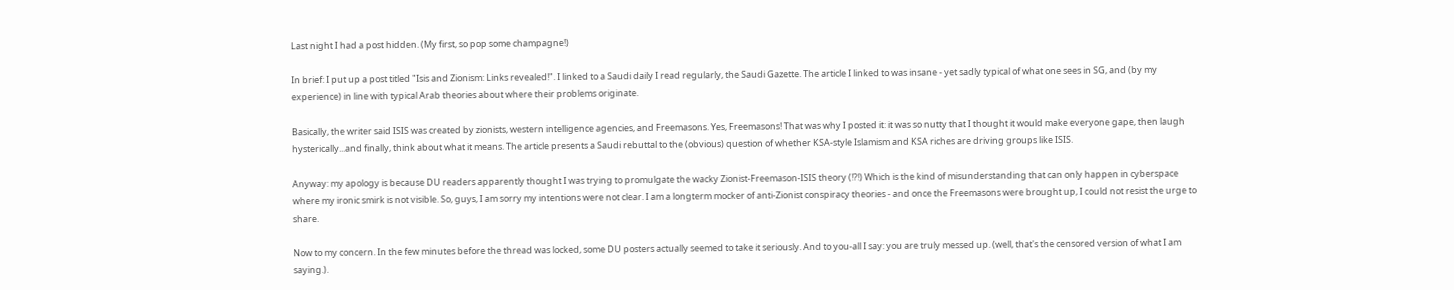Last night I had a post hidden. (My first, so pop some champagne!)

In brief: I put up a post titled "Isis and Zionism: Links revealed!". I linked to a Saudi daily I read regularly, the Saudi Gazette. The article I linked to was insane - yet sadly typical of what one sees in SG, and (by my experience) in line with typical Arab theories about where their problems originate.

Basically, the writer said ISIS was created by zionists, western intelligence agencies, and Freemasons. Yes, Freemasons! That was why I posted it: it was so nutty that I thought it would make everyone gape, then laugh hysterically...and finally, think about what it means. The article presents a Saudi rebuttal to the (obvious) question of whether KSA-style Islamism and KSA riches are driving groups like ISIS.

Anyway: my apology is because DU readers apparently thought I was trying to promulgate the wacky Zionist-Freemason-ISIS theory (!?!) Which is the kind of misunderstanding that can only happen in cyberspace where my ironic smirk is not visible. So, guys, I am sorry my intentions were not clear. I am a longterm mocker of anti-Zionist conspiracy theories - and once the Freemasons were brought up, I could not resist the urge to share.

Now to my concern. In the few minutes before the thread was locked, some DU posters actually seemed to take it seriously. And to you-all I say: you are truly messed up. (well, that's the censored version of what I am saying.).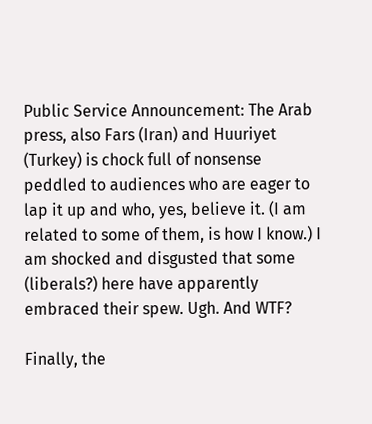Public Service Announcement: The Arab press, also Fars (Iran) and Huuriyet (Turkey) is chock full of nonsense peddled to audiences who are eager to lap it up and who, yes, believe it. (I am related to some of them, is how I know.) I am shocked and disgusted that some (liberals?) here have apparently embraced their spew. Ugh. And WTF?

Finally, the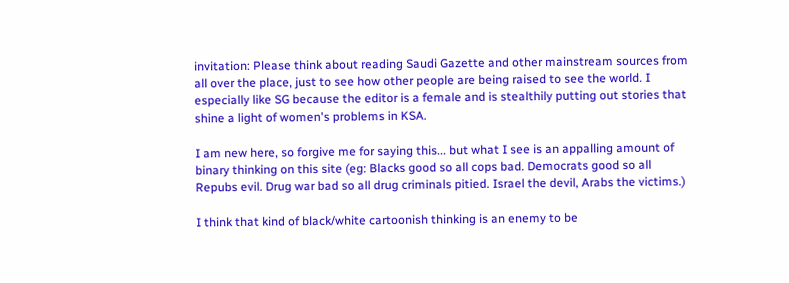invitation: Please think about reading Saudi Gazette and other mainstream sources from all over the place, just to see how other people are being raised to see the world. I especially like SG because the editor is a female and is stealthily putting out stories that shine a light of women's problems in KSA.

I am new here, so forgive me for saying this... but what I see is an appalling amount of binary thinking on this site (eg: Blacks good so all cops bad. Democrats good so all Repubs evil. Drug war bad so all drug criminals pitied. Israel the devil, Arabs the victims.)

I think that kind of black/white cartoonish thinking is an enemy to be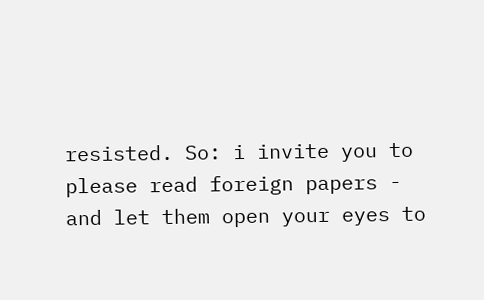resisted. So: i invite you to please read foreign papers - and let them open your eyes to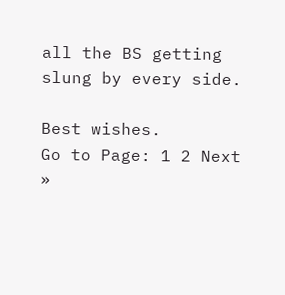all the BS getting slung by every side.

Best wishes.
Go to Page: 1 2 Next »